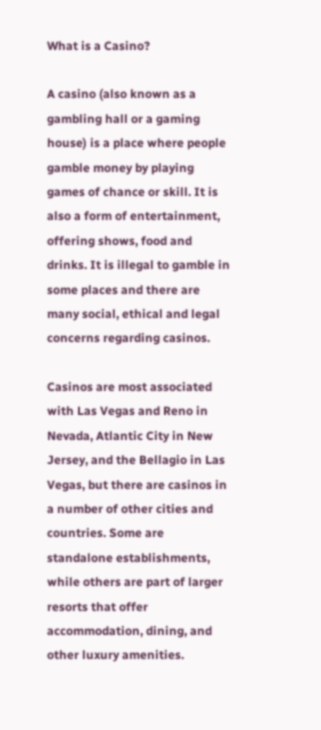What is a Casino?

A casino (also known as a gambling hall or a gaming house) is a place where people gamble money by playing games of chance or skill. It is also a form of entertainment, offering shows, food and drinks. It is illegal to gamble in some places and there are many social, ethical and legal concerns regarding casinos.

Casinos are most associated with Las Vegas and Reno in Nevada, Atlantic City in New Jersey, and the Bellagio in Las Vegas, but there are casinos in a number of other cities and countries. Some are standalone establishments, while others are part of larger resorts that offer accommodation, dining, and other luxury amenities.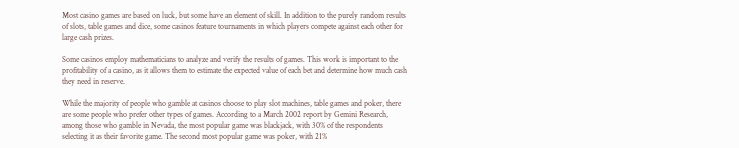Most casino games are based on luck, but some have an element of skill. In addition to the purely random results of slots, table games and dice, some casinos feature tournaments in which players compete against each other for large cash prizes.

Some casinos employ mathematicians to analyze and verify the results of games. This work is important to the profitability of a casino, as it allows them to estimate the expected value of each bet and determine how much cash they need in reserve.

While the majority of people who gamble at casinos choose to play slot machines, table games and poker, there are some people who prefer other types of games. According to a March 2002 report by Gemini Research, among those who gamble in Nevada, the most popular game was blackjack, with 30% of the respondents selecting it as their favorite game. The second most popular game was poker, with 21%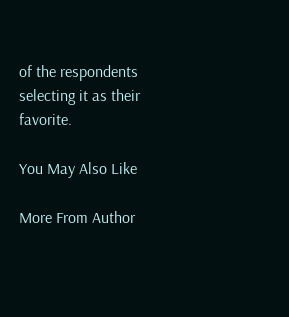of the respondents selecting it as their favorite.

You May Also Like

More From Author